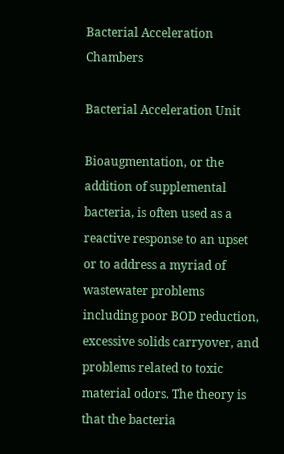Bacterial Acceleration Chambers

Bacterial Acceleration Unit

Bioaugmentation, or the addition of supplemental bacteria, is often used as a reactive response to an upset or to address a myriad of wastewater problems including poor BOD reduction, excessive solids carryover, and problems related to toxic material odors. The theory is that the bacteria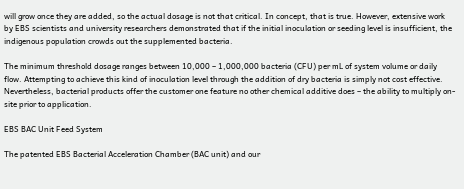will grow once they are added, so the actual dosage is not that critical. In concept, that is true. However, extensive work by EBS scientists and university researchers demonstrated that if the initial inoculation or seeding level is insufficient, the indigenous population crowds out the supplemented bacteria.

The minimum threshold dosage ranges between 10,000 – 1,000,000 bacteria (CFU) per mL of system volume or daily flow. Attempting to achieve this kind of inoculation level through the addition of dry bacteria is simply not cost effective. Nevertheless, bacterial products offer the customer one feature no other chemical additive does – the ability to multiply on-site prior to application.

EBS BAC Unit Feed System

The patented EBS Bacterial Acceleration Chamber (BAC unit) and our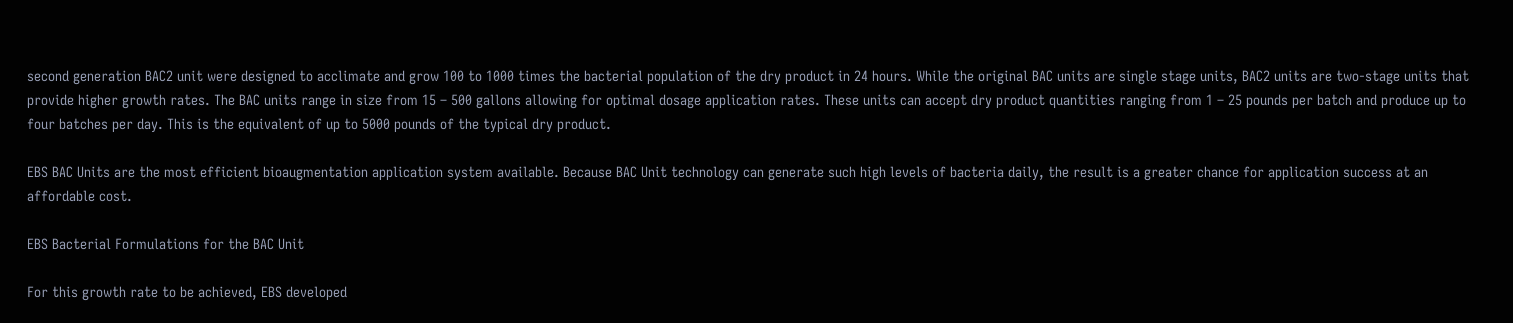second generation BAC2 unit were designed to acclimate and grow 100 to 1000 times the bacterial population of the dry product in 24 hours. While the original BAC units are single stage units, BAC2 units are two-stage units that provide higher growth rates. The BAC units range in size from 15 – 500 gallons allowing for optimal dosage application rates. These units can accept dry product quantities ranging from 1 – 25 pounds per batch and produce up to four batches per day. This is the equivalent of up to 5000 pounds of the typical dry product.

EBS BAC Units are the most efficient bioaugmentation application system available. Because BAC Unit technology can generate such high levels of bacteria daily, the result is a greater chance for application success at an affordable cost.

EBS Bacterial Formulations for the BAC Unit

For this growth rate to be achieved, EBS developed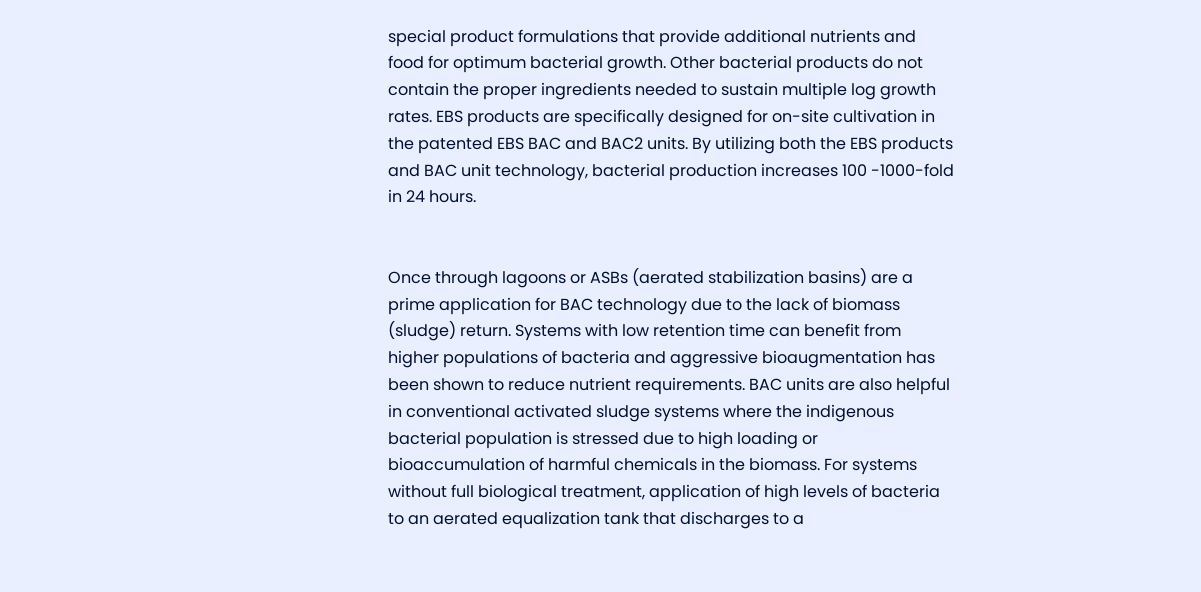special product formulations that provide additional nutrients and food for optimum bacterial growth. Other bacterial products do not contain the proper ingredients needed to sustain multiple log growth rates. EBS products are specifically designed for on-site cultivation in the patented EBS BAC and BAC2 units. By utilizing both the EBS products and BAC unit technology, bacterial production increases 100 -1000-fold in 24 hours.


Once through lagoons or ASBs (aerated stabilization basins) are a prime application for BAC technology due to the lack of biomass (sludge) return. Systems with low retention time can benefit from higher populations of bacteria and aggressive bioaugmentation has been shown to reduce nutrient requirements. BAC units are also helpful in conventional activated sludge systems where the indigenous bacterial population is stressed due to high loading or bioaccumulation of harmful chemicals in the biomass. For systems without full biological treatment, application of high levels of bacteria to an aerated equalization tank that discharges to a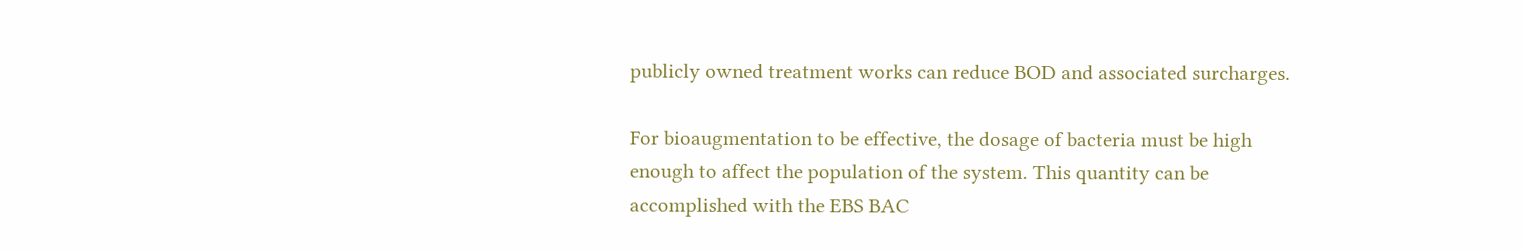publicly owned treatment works can reduce BOD and associated surcharges.

For bioaugmentation to be effective, the dosage of bacteria must be high enough to affect the population of the system. This quantity can be accomplished with the EBS BAC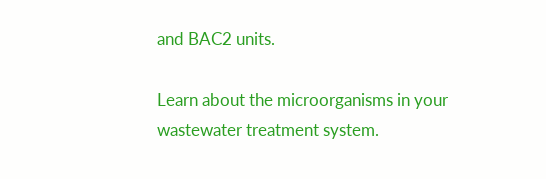and BAC2 units.

Learn about the microorganisms in your wastewater treatment system.